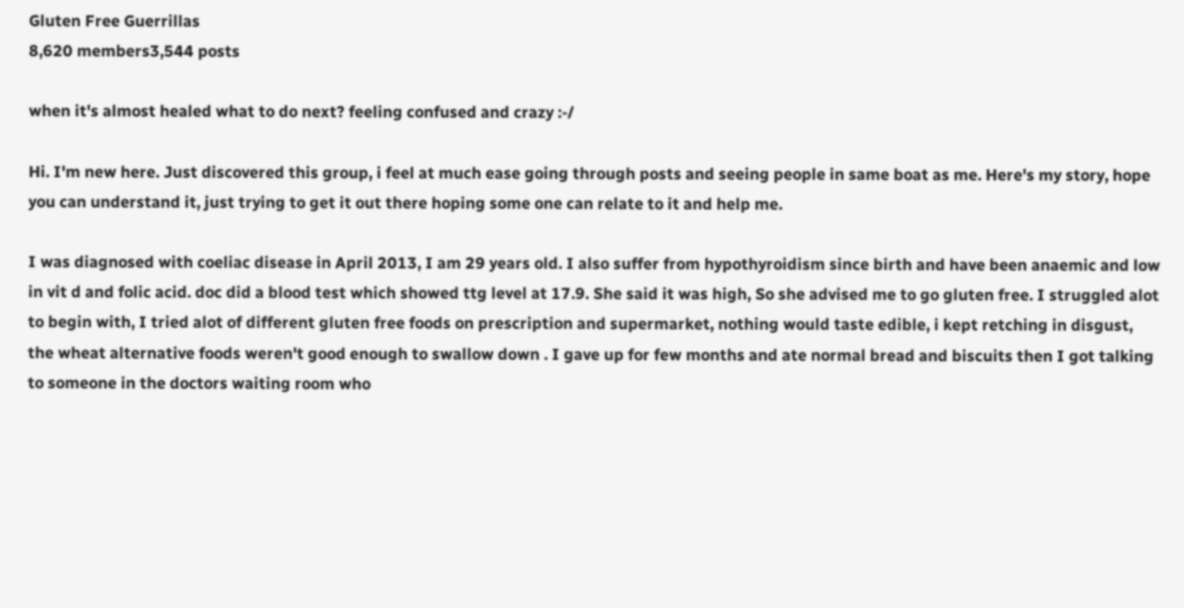Gluten Free Guerrillas
8,620 members3,544 posts

when it's almost healed what to do next? feeling confused and crazy :-/

Hi. I'm new here. Just discovered this group, i feel at much ease going through posts and seeing people in same boat as me. Here's my story, hope you can understand it, just trying to get it out there hoping some one can relate to it and help me.

I was diagnosed with coeliac disease in April 2013, I am 29 years old. I also suffer from hypothyroidism since birth and have been anaemic and low in vit d and folic acid. doc did a blood test which showed ttg level at 17.9. She said it was high, So she advised me to go gluten free. I struggled alot to begin with, I tried alot of different gluten free foods on prescription and supermarket, nothing would taste edible, i kept retching in disgust, the wheat alternative foods weren't good enough to swallow down . I gave up for few months and ate normal bread and biscuits then I got talking to someone in the doctors waiting room who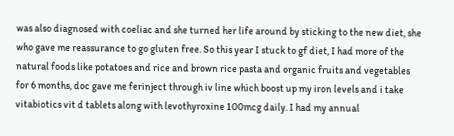was also diagnosed with coeliac and she turned her life around by sticking to the new diet, she who gave me reassurance to go gluten free. So this year I stuck to gf diet, I had more of the natural foods like potatoes and rice and brown rice pasta and organic fruits and vegetables for 6 months, doc gave me ferinject through iv line which boost up my iron levels and i take vitabiotics vit d tablets along with levothyroxine 100mcg daily. I had my annual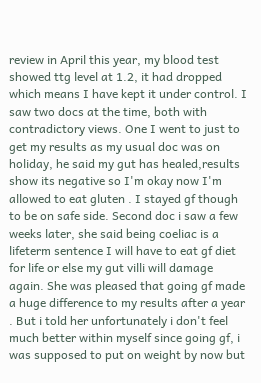review in April this year, my blood test showed ttg level at 1.2, it had dropped which means I have kept it under control. I saw two docs at the time, both with contradictory views. One I went to just to get my results as my usual doc was on holiday, he said my gut has healed,results show its negative so I'm okay now I'm allowed to eat gluten . I stayed gf though to be on safe side. Second doc i saw a few weeks later, she said being coeliac is a lifeterm sentence I will have to eat gf diet for life or else my gut villi will damage again. She was pleased that going gf made a huge difference to my results after a year . But i told her unfortunately i don't feel much better within myself since going gf, i was supposed to put on weight by now but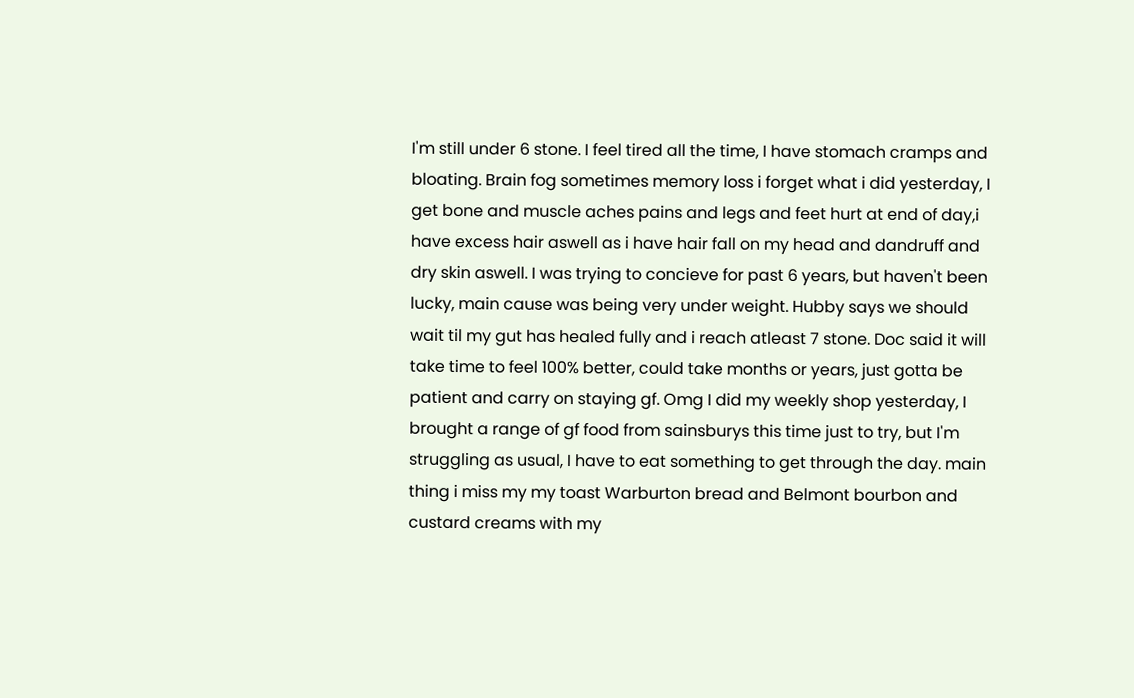I'm still under 6 stone. I feel tired all the time, I have stomach cramps and bloating. Brain fog sometimes memory loss i forget what i did yesterday, I get bone and muscle aches pains and legs and feet hurt at end of day,i have excess hair aswell as i have hair fall on my head and dandruff and dry skin aswell. I was trying to concieve for past 6 years, but haven't been lucky, main cause was being very under weight. Hubby says we should wait til my gut has healed fully and i reach atleast 7 stone. Doc said it will take time to feel 100% better, could take months or years, just gotta be patient and carry on staying gf. Omg I did my weekly shop yesterday, I brought a range of gf food from sainsburys this time just to try, but I'm struggling as usual, I have to eat something to get through the day. main thing i miss my my toast Warburton bread and Belmont bourbon and custard creams with my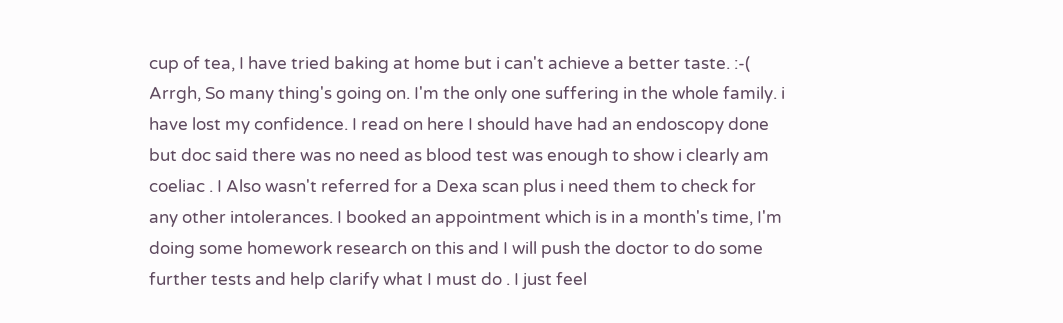cup of tea, I have tried baking at home but i can't achieve a better taste. :-( Arrgh, So many thing's going on. I'm the only one suffering in the whole family. i have lost my confidence. I read on here I should have had an endoscopy done but doc said there was no need as blood test was enough to show i clearly am coeliac . I Also wasn't referred for a Dexa scan plus i need them to check for any other intolerances. I booked an appointment which is in a month's time, I'm doing some homework research on this and I will push the doctor to do some further tests and help clarify what I must do . I just feel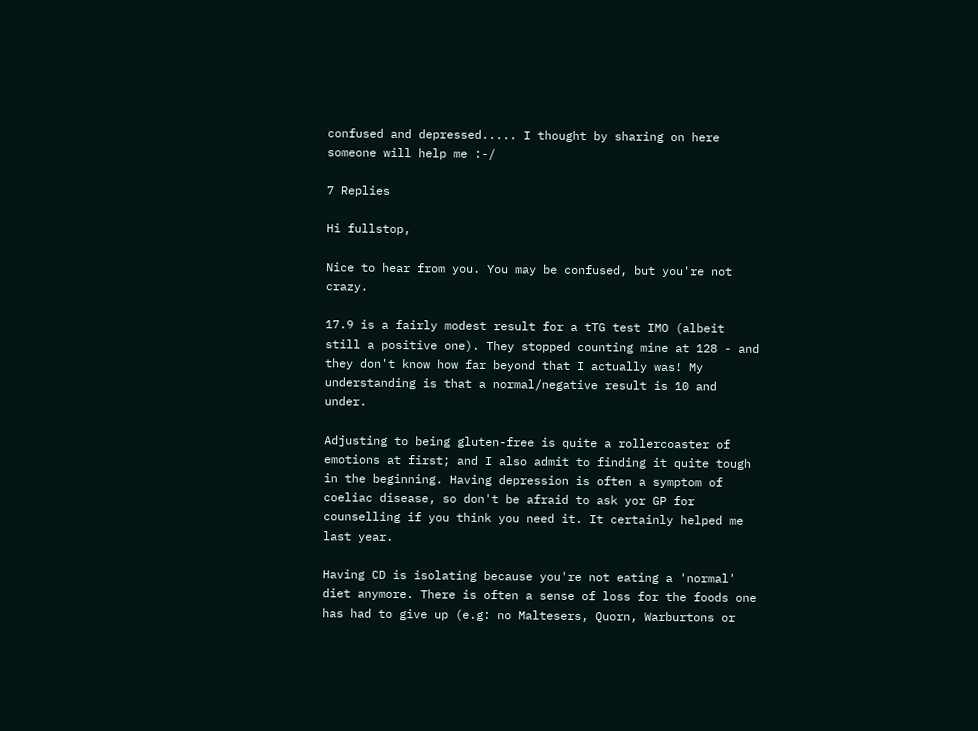confused and depressed..... I thought by sharing on here someone will help me :-/

7 Replies

Hi fullstop,

Nice to hear from you. You may be confused, but you're not crazy.

17.9 is a fairly modest result for a tTG test IMO (albeit still a positive one). They stopped counting mine at 128 - and they don't know how far beyond that I actually was! My understanding is that a normal/negative result is 10 and under.

Adjusting to being gluten-free is quite a rollercoaster of emotions at first; and I also admit to finding it quite tough in the beginning. Having depression is often a symptom of coeliac disease, so don't be afraid to ask yor GP for counselling if you think you need it. It certainly helped me last year.

Having CD is isolating because you're not eating a 'normal' diet anymore. There is often a sense of loss for the foods one has had to give up (e.g: no Maltesers, Quorn, Warburtons or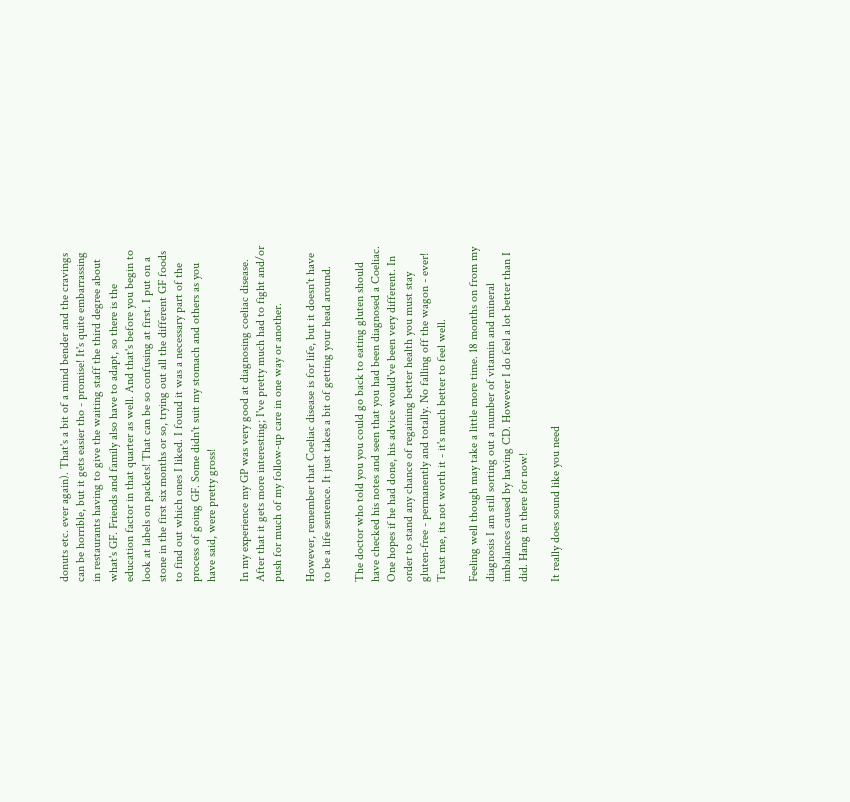donuts etc. ever again). That's a bit of a mind bender and the cravings can be horrible, but it gets easier tho - promise! It's quite embarrassing in restaurants having to give the waiting staff the third degree about what's GF. Friends and family also have to adapt, so there is the education factor in that quarter as well. And that's before you begin to look at labels on packets! That can be so confusing at first. I put on a stone in the first six months or so, trying out all the different GF foods to find out which ones I liked. I found it was a necessary part of the process of going GF. Some didn't suit my stomach and others as you have said, were pretty gross!

In my experience my GP was very good at diagnosing coeliac disease. After that it gets more interesting; I've pretty much had to fight and/or push for much of my follow-up care in one way or another.

However, remember that Coeliac disease is for life, but it doesn't have to be a life sentence. It just takes a bit of getting your head around.

The doctor who told you you could go back to eating gluten should have checked his notes and seen that you had been diagnosed a Coeliac. One hopes if he had done, his advice would've been very different. In order to stand any chance of regaining better health you must stay gluten-free - permanently and totally. No falling off the wagon - ever! Trust me, its not worth it - it's much better to feel well.

Feeling well though may take a little more time. 18 months on from my diagnosis I am still sorting out a number of vitamin and mineral imbalances caused by having CD. However I do feel a lot better than I did. Hang in there for now!

It really does sound like you need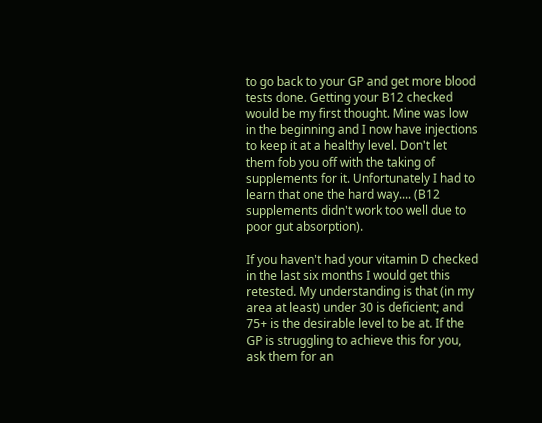to go back to your GP and get more blood tests done. Getting your B12 checked would be my first thought. Mine was low in the beginning and I now have injections to keep it at a healthy level. Don't let them fob you off with the taking of supplements for it. Unfortunately I had to learn that one the hard way.... (B12 supplements didn't work too well due to poor gut absorption).

If you haven't had your vitamin D checked in the last six months I would get this retested. My understanding is that (in my area at least) under 30 is deficient; and 75+ is the desirable level to be at. If the GP is struggling to achieve this for you, ask them for an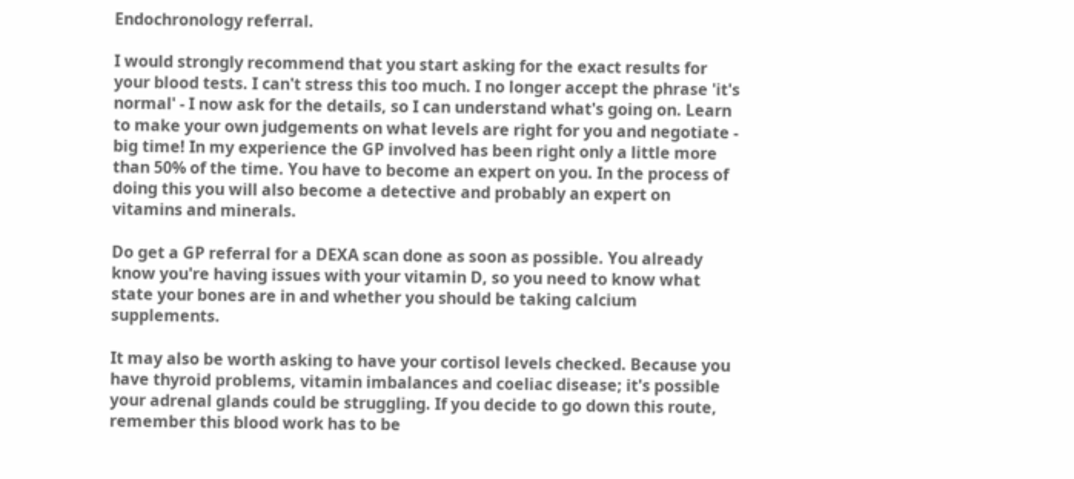Endochronology referral.

I would strongly recommend that you start asking for the exact results for your blood tests. I can't stress this too much. I no longer accept the phrase 'it's normal' - I now ask for the details, so I can understand what's going on. Learn to make your own judgements on what levels are right for you and negotiate - big time! In my experience the GP involved has been right only a little more than 50% of the time. You have to become an expert on you. In the process of doing this you will also become a detective and probably an expert on vitamins and minerals.

Do get a GP referral for a DEXA scan done as soon as possible. You already know you're having issues with your vitamin D, so you need to know what state your bones are in and whether you should be taking calcium supplements.

It may also be worth asking to have your cortisol levels checked. Because you have thyroid problems, vitamin imbalances and coeliac disease; it's possible your adrenal glands could be struggling. If you decide to go down this route, remember this blood work has to be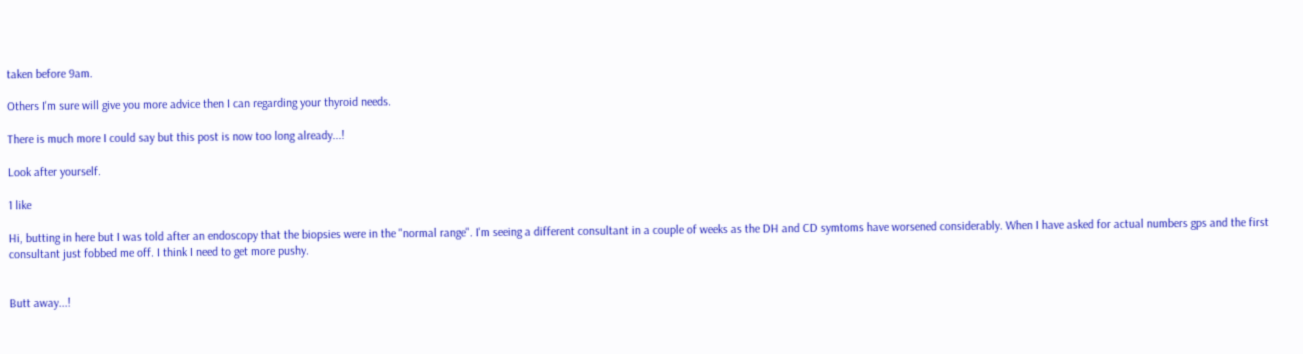taken before 9am.

Others I'm sure will give you more advice then I can regarding your thyroid needs.

There is much more I could say but this post is now too long already...!

Look after yourself.

1 like

Hi, butting in here but I was told after an endoscopy that the biopsies were in the "normal range". I'm seeing a different consultant in a couple of weeks as the DH and CD symtoms have worsened considerably. When I have asked for actual numbers gps and the first consultant just fobbed me off. I think I need to get more pushy.


Butt away...!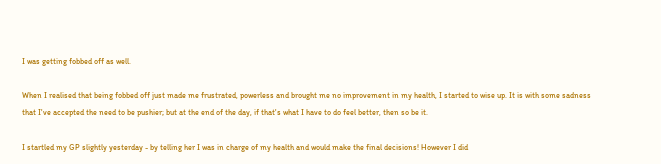I was getting fobbed off as well.

When I realised that being fobbed off just made me frustrated, powerless and brought me no improvement in my health, I started to wise up. It is with some sadness that I've accepted the need to be pushier; but at the end of the day, if that's what I have to do feel better, then so be it.

I startled my GP slightly yesterday - by telling her I was in charge of my health and would make the final decisions! However I did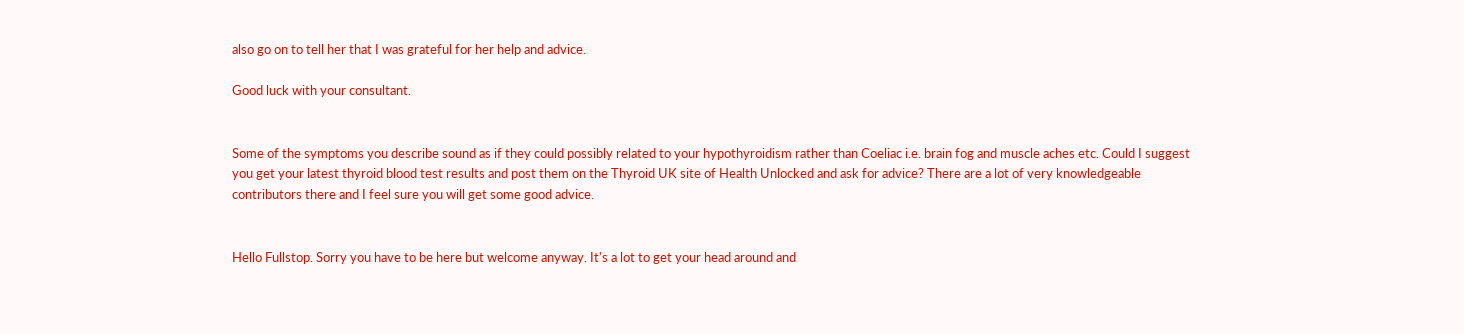also go on to tell her that I was grateful for her help and advice.

Good luck with your consultant.


Some of the symptoms you describe sound as if they could possibly related to your hypothyroidism rather than Coeliac i.e. brain fog and muscle aches etc. Could I suggest you get your latest thyroid blood test results and post them on the Thyroid UK site of Health Unlocked and ask for advice? There are a lot of very knowledgeable contributors there and I feel sure you will get some good advice.


Hello Fullstop. Sorry you have to be here but welcome anyway. It's a lot to get your head around and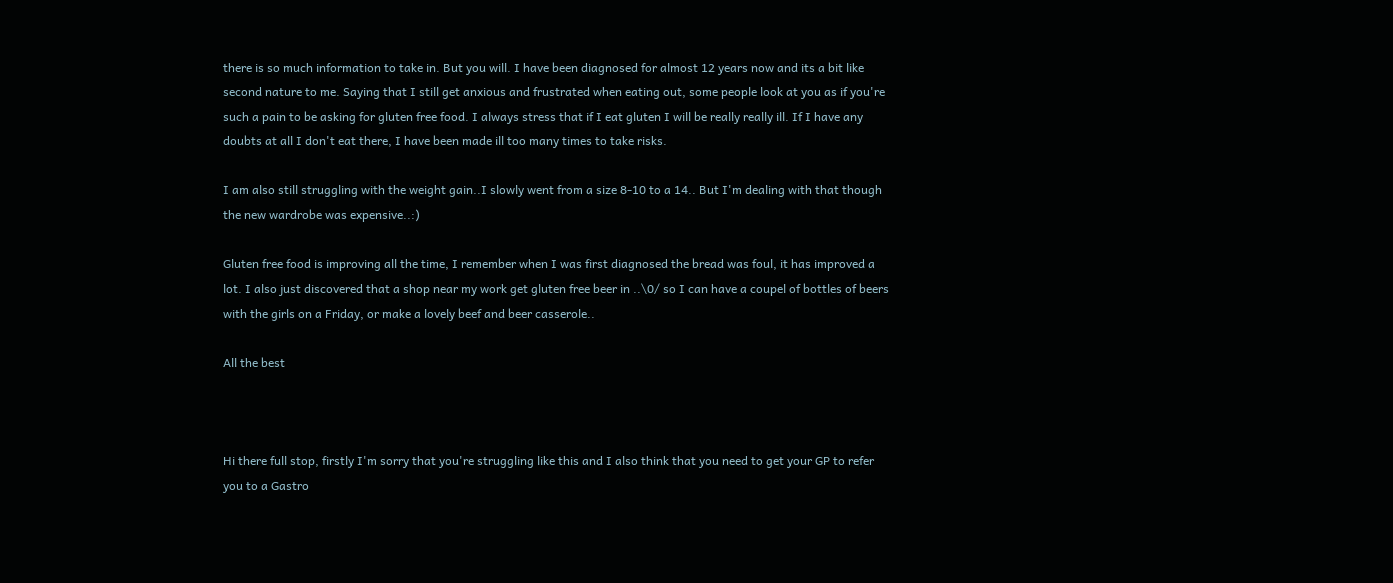there is so much information to take in. But you will. I have been diagnosed for almost 12 years now and its a bit like second nature to me. Saying that I still get anxious and frustrated when eating out, some people look at you as if you're such a pain to be asking for gluten free food. I always stress that if I eat gluten I will be really really ill. If I have any doubts at all I don't eat there, I have been made ill too many times to take risks.

I am also still struggling with the weight gain..I slowly went from a size 8-10 to a 14.. But I'm dealing with that though the new wardrobe was expensive..:)

Gluten free food is improving all the time, I remember when I was first diagnosed the bread was foul, it has improved a lot. I also just discovered that a shop near my work get gluten free beer in ..\0/ so I can have a coupel of bottles of beers with the girls on a Friday, or make a lovely beef and beer casserole..

All the best



Hi there full stop, firstly I'm sorry that you're struggling like this and I also think that you need to get your GP to refer you to a Gastro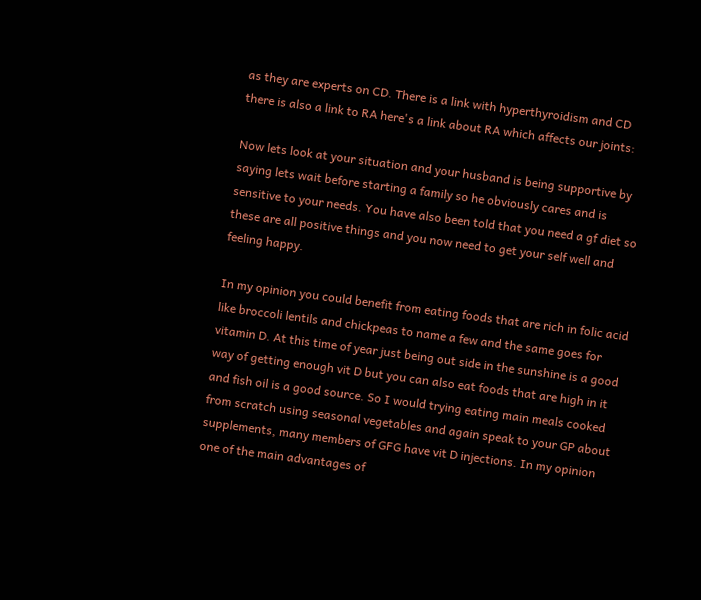as they are experts on CD. There is a link with hyperthyroidism and CD there is also a link to RA here's a link about RA which affects our joints:

Now lets look at your situation and your husband is being supportive by saying lets wait before starting a family so he obviously cares and is sensitive to your needs. You have also been told that you need a gf diet so these are all positive things and you now need to get your self well and feeling happy.

In my opinion you could benefit from eating foods that are rich in folic acid like broccoli lentils and chickpeas to name a few and the same goes for vitamin D. At this time of year just being out side in the sunshine is a good way of getting enough vit D but you can also eat foods that are high in it and fish oil is a good source. So I would trying eating main meals cooked from scratch using seasonal vegetables and again speak to your GP about supplements, many members of GFG have vit D injections. In my opinion one of the main advantages of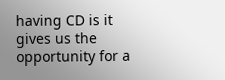having CD is it gives us the opportunity for a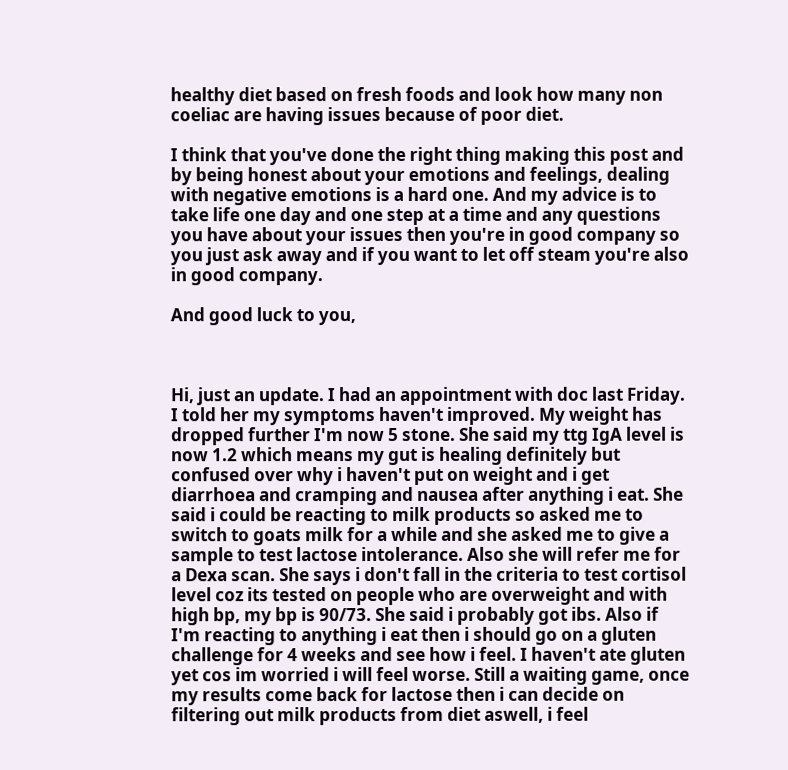healthy diet based on fresh foods and look how many non coeliac are having issues because of poor diet.

I think that you've done the right thing making this post and by being honest about your emotions and feelings, dealing with negative emotions is a hard one. And my advice is to take life one day and one step at a time and any questions you have about your issues then you're in good company so you just ask away and if you want to let off steam you're also in good company.

And good luck to you,



Hi, just an update. I had an appointment with doc last Friday. I told her my symptoms haven't improved. My weight has dropped further I'm now 5 stone. She said my ttg IgA level is now 1.2 which means my gut is healing definitely but confused over why i haven't put on weight and i get diarrhoea and cramping and nausea after anything i eat. She said i could be reacting to milk products so asked me to switch to goats milk for a while and she asked me to give a sample to test lactose intolerance. Also she will refer me for a Dexa scan. She says i don't fall in the criteria to test cortisol level coz its tested on people who are overweight and with high bp, my bp is 90/73. She said i probably got ibs. Also if I'm reacting to anything i eat then i should go on a gluten challenge for 4 weeks and see how i feel. I haven't ate gluten yet cos im worried i will feel worse. Still a waiting game, once my results come back for lactose then i can decide on filtering out milk products from diet aswell, i feel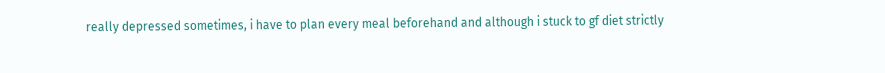really depressed sometimes, i have to plan every meal beforehand and although i stuck to gf diet strictly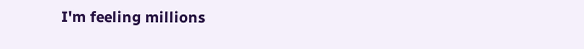I'm feeling millions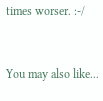times worser. :-/


You may also like...